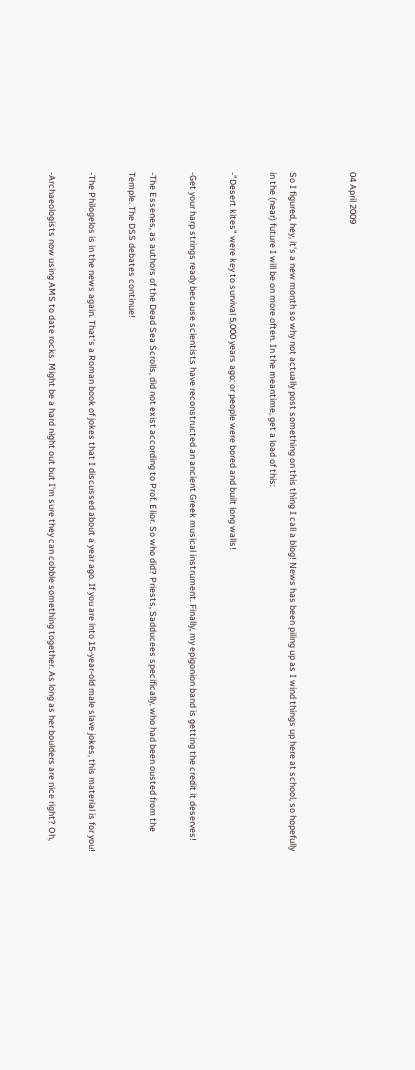04 April 2009


So I figured, hey, it's a new month so why not actually post something on this thing I call a blog! News has been piling up as I wind things up here at school, so hopefully in the (near) future I will be on more often. In the meantime, get a load of this:

-"Desert kites" were key to survival 5,000 years ago: or people were bored and built long walls!

-Get your harp strings ready because scientists have reconstructed an ancient Greek musical instrument. Finally, my epigonion band is getting the credit it deserves!

-The Essenes, as authors of the Dead Sea Scrolls, did not exist according to Prof. Elior. So who did? Priests, Sadducees specifically, who had been ousted from the Temple. The DSS debates continue!

-The Philogelos is in the news again. That's a Roman book of jokes that I discussed about a year ago. If you are into 15-year-old male slave jokes, this material is for you!

-Archaeologists now using AMS to date rocks. Might be a hard night out but I'm sure they can cobble something together. As long as her boulders are nice right? Oh,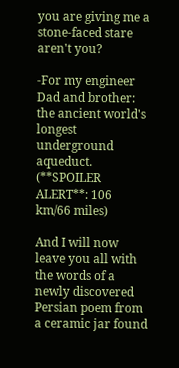you are giving me a stone-faced stare aren't you?

-For my engineer Dad and brother: the ancient world's longest underground aqueduct. (**SPOILER ALERT**: 106 km/66 miles)

And I will now leave you all with the words of a newly discovered Persian poem from a ceramic jar found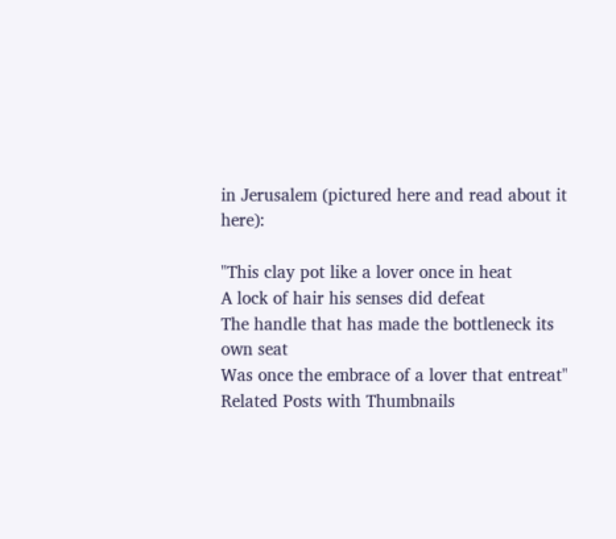in Jerusalem (pictured here and read about it here):

"This clay pot like a lover once in heat
A lock of hair his senses did defeat
The handle that has made the bottleneck its own seat
Was once the embrace of a lover that entreat"
Related Posts with Thumbnails